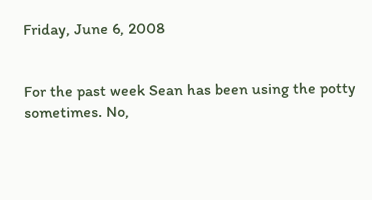Friday, June 6, 2008


For the past week Sean has been using the potty sometimes. No,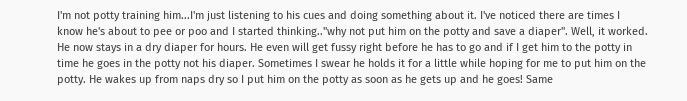I'm not potty training him...I'm just listening to his cues and doing something about it. I've noticed there are times I know he's about to pee or poo and I started thinking.."why not put him on the potty and save a diaper". Well, it worked. He now stays in a dry diaper for hours. He even will get fussy right before he has to go and if I get him to the potty in time he goes in the potty not his diaper. Sometimes I swear he holds it for a little while hoping for me to put him on the potty. He wakes up from naps dry so I put him on the potty as soon as he gets up and he goes! Same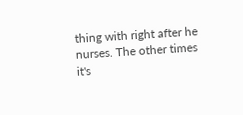thing with right after he nurses. The other times it's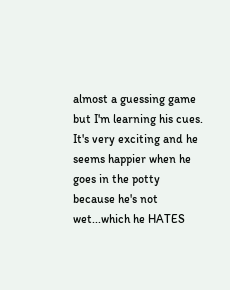almost a guessing game but I'm learning his cues. It's very exciting and he seems happier when he goes in the potty because he's not wet...which he HATES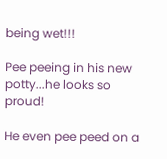being wet!!!

Pee peeing in his new potty...he looks so proud!

He even pee peed on a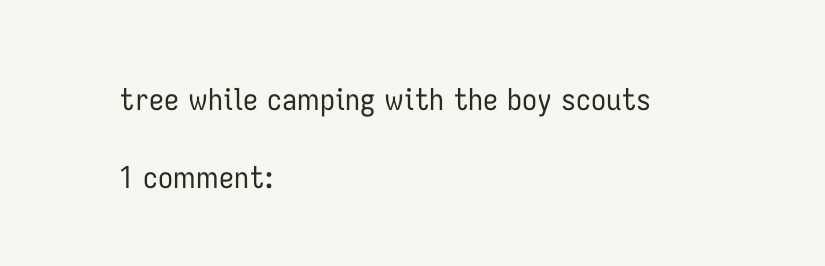tree while camping with the boy scouts

1 comment: